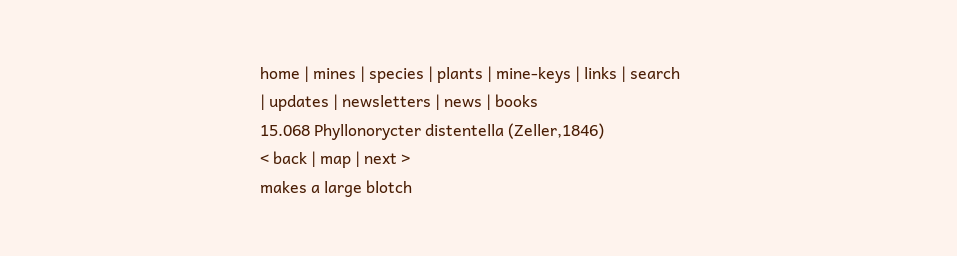home | mines | species | plants | mine-keys | links | search | updates | newsletters | news | books
15.068 Phyllonorycter distentella (Zeller,1846)
< back | map | next >
makes a large blotch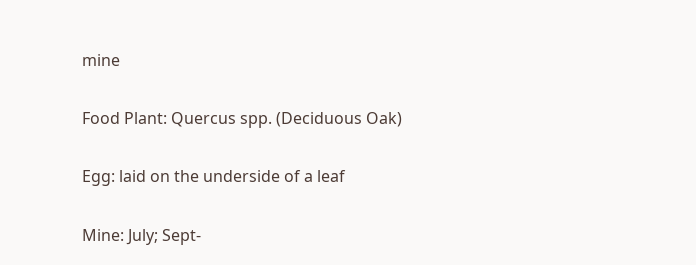mine

Food Plant: Quercus spp. (Deciduous Oak)

Egg: laid on the underside of a leaf

Mine: July; Sept-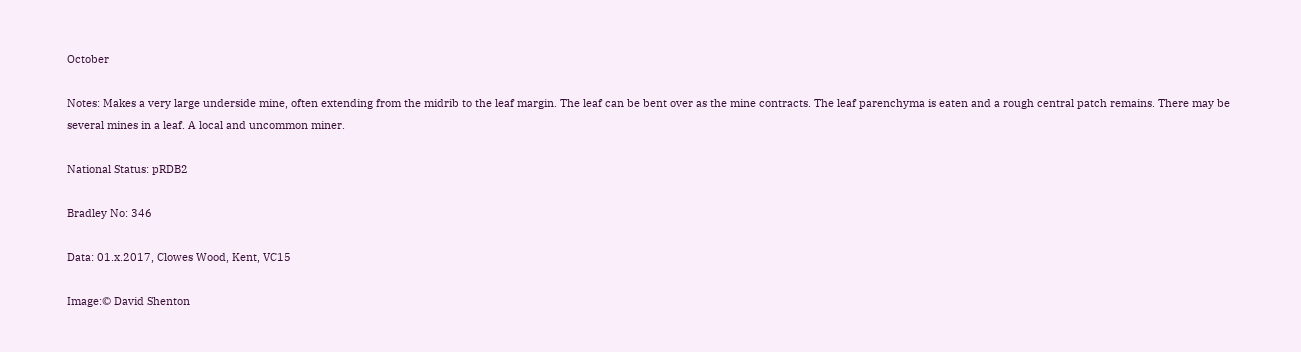October

Notes: Makes a very large underside mine, often extending from the midrib to the leaf margin. The leaf can be bent over as the mine contracts. The leaf parenchyma is eaten and a rough central patch remains. There may be several mines in a leaf. A local and uncommon miner.

National Status: pRDB2

Bradley No: 346

Data: 01.x.2017, Clowes Wood, Kent, VC15

Image:© David Shenton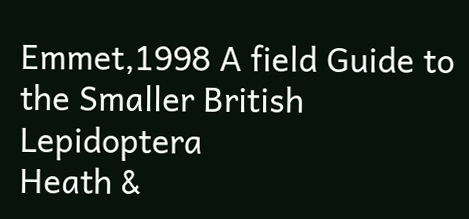Emmet,1998 A field Guide to the Smaller British Lepidoptera
Heath &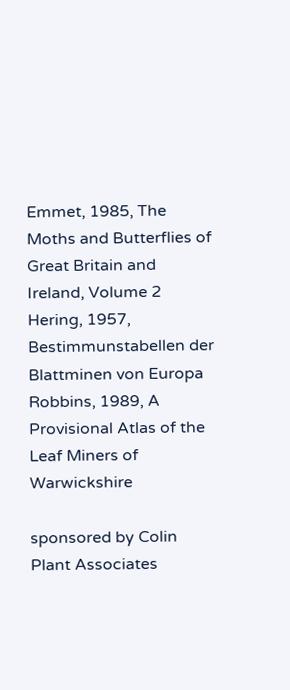Emmet, 1985, The Moths and Butterflies of Great Britain and Ireland, Volume 2
Hering, 1957, Bestimmunstabellen der Blattminen von Europa
Robbins, 1989, A Provisional Atlas of the Leaf Miners of Warwickshire

sponsored by Colin Plant Associates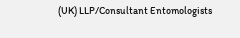(UK) LLP/Consultant Entomologists